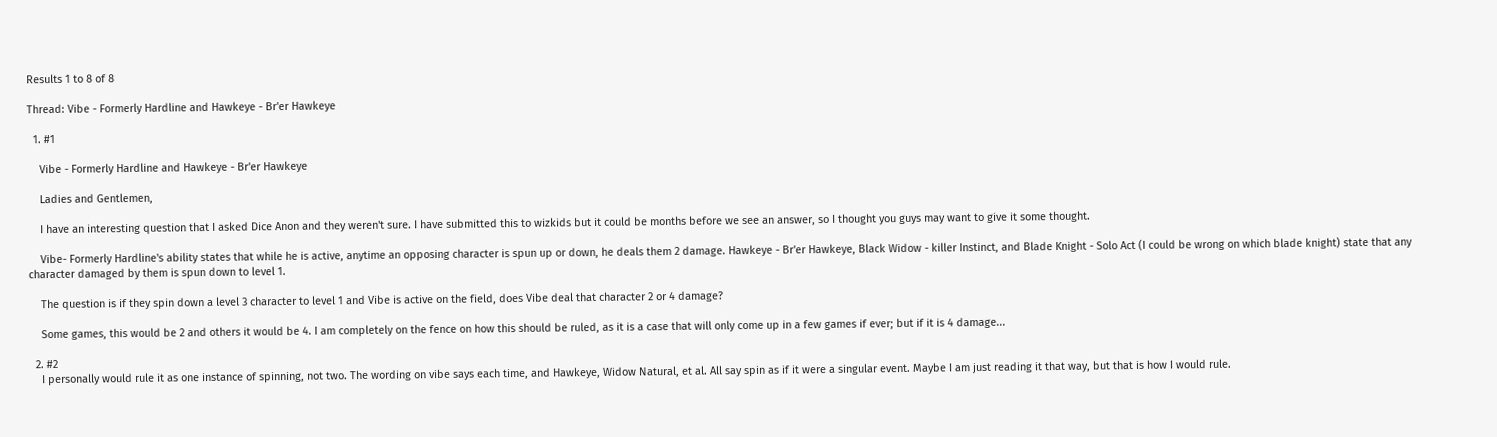Results 1 to 8 of 8

Thread: Vibe - Formerly Hardline and Hawkeye - Br'er Hawkeye

  1. #1

    Vibe - Formerly Hardline and Hawkeye - Br'er Hawkeye

    Ladies and Gentlemen,

    I have an interesting question that I asked Dice Anon and they weren't sure. I have submitted this to wizkids but it could be months before we see an answer, so I thought you guys may want to give it some thought.

    Vibe- Formerly Hardline's ability states that while he is active, anytime an opposing character is spun up or down, he deals them 2 damage. Hawkeye - Br'er Hawkeye, Black Widow - killer Instinct, and Blade Knight - Solo Act (I could be wrong on which blade knight) state that any character damaged by them is spun down to level 1.

    The question is if they spin down a level 3 character to level 1 and Vibe is active on the field, does Vibe deal that character 2 or 4 damage?

    Some games, this would be 2 and others it would be 4. I am completely on the fence on how this should be ruled, as it is a case that will only come up in a few games if ever; but if it is 4 damage...

  2. #2
    I personally would rule it as one instance of spinning, not two. The wording on vibe says each time, and Hawkeye, Widow Natural, et al. All say spin as if it were a singular event. Maybe I am just reading it that way, but that is how I would rule.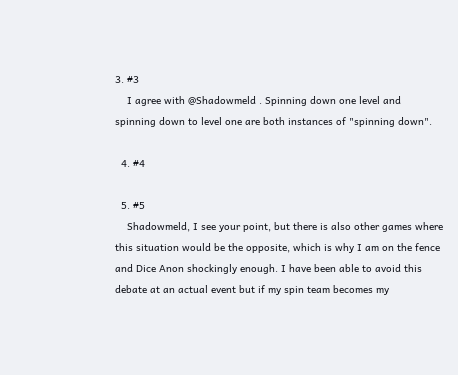3. #3
    I agree with @Shadowmeld . Spinning down one level and spinning down to level one are both instances of "spinning down".

  4. #4

  5. #5
    Shadowmeld, I see your point, but there is also other games where this situation would be the opposite, which is why I am on the fence and Dice Anon shockingly enough. I have been able to avoid this debate at an actual event but if my spin team becomes my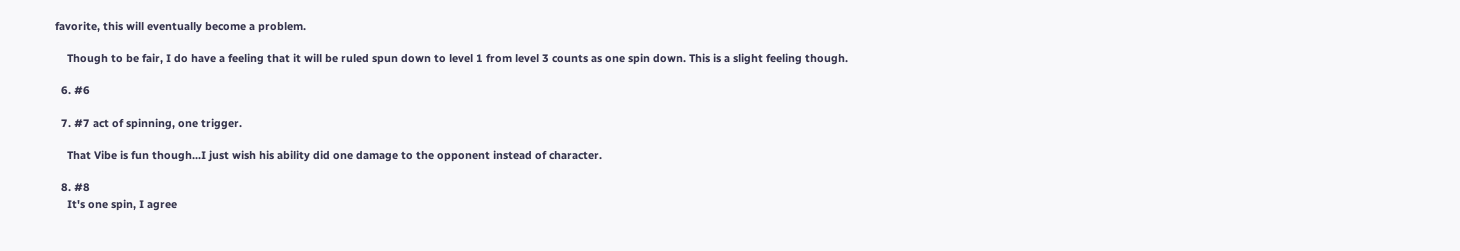favorite, this will eventually become a problem.

    Though to be fair, I do have a feeling that it will be ruled spun down to level 1 from level 3 counts as one spin down. This is a slight feeling though.

  6. #6

  7. #7 act of spinning, one trigger.

    That Vibe is fun though...I just wish his ability did one damage to the opponent instead of character.

  8. #8
    It's one spin, I agree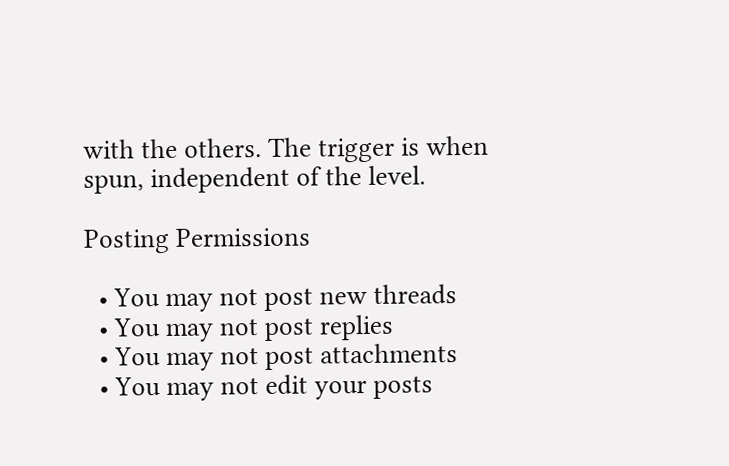with the others. The trigger is when spun, independent of the level.

Posting Permissions

  • You may not post new threads
  • You may not post replies
  • You may not post attachments
  • You may not edit your posts